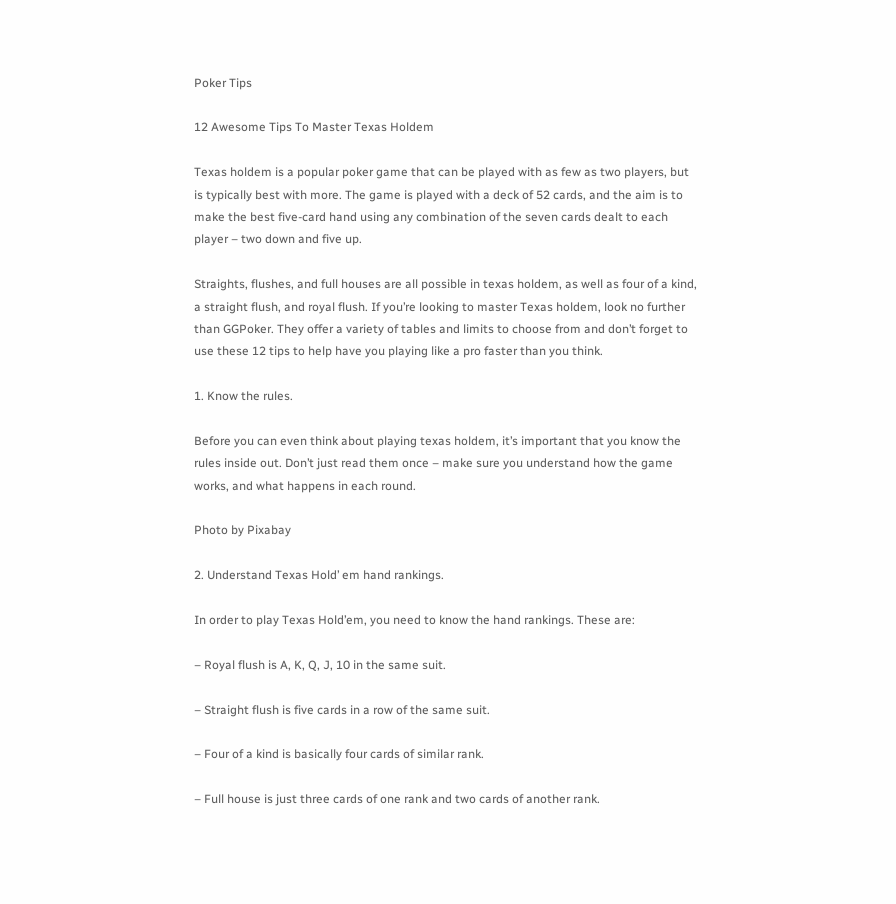Poker Tips

12 Awesome Tips To Master Texas Holdem

Texas holdem is a popular poker game that can be played with as few as two players, but is typically best with more. The game is played with a deck of 52 cards, and the aim is to make the best five-card hand using any combination of the seven cards dealt to each player – two down and five up.

Straights, flushes, and full houses are all possible in texas holdem, as well as four of a kind, a straight flush, and royal flush. If you’re looking to master Texas holdem, look no further than GGPoker. They offer a variety of tables and limits to choose from and don’t forget to use these 12 tips to help have you playing like a pro faster than you think.

1. Know the rules.

Before you can even think about playing texas holdem, it’s important that you know the rules inside out. Don’t just read them once – make sure you understand how the game works, and what happens in each round.

Photo by Pixabay

2. Understand Texas Hold’ em hand rankings.

In order to play Texas Hold’em, you need to know the hand rankings. These are:

– Royal flush is A, K, Q, J, 10 in the same suit.

– Straight flush is five cards in a row of the same suit.

– Four of a kind is basically four cards of similar rank.

– Full house is just three cards of one rank and two cards of another rank.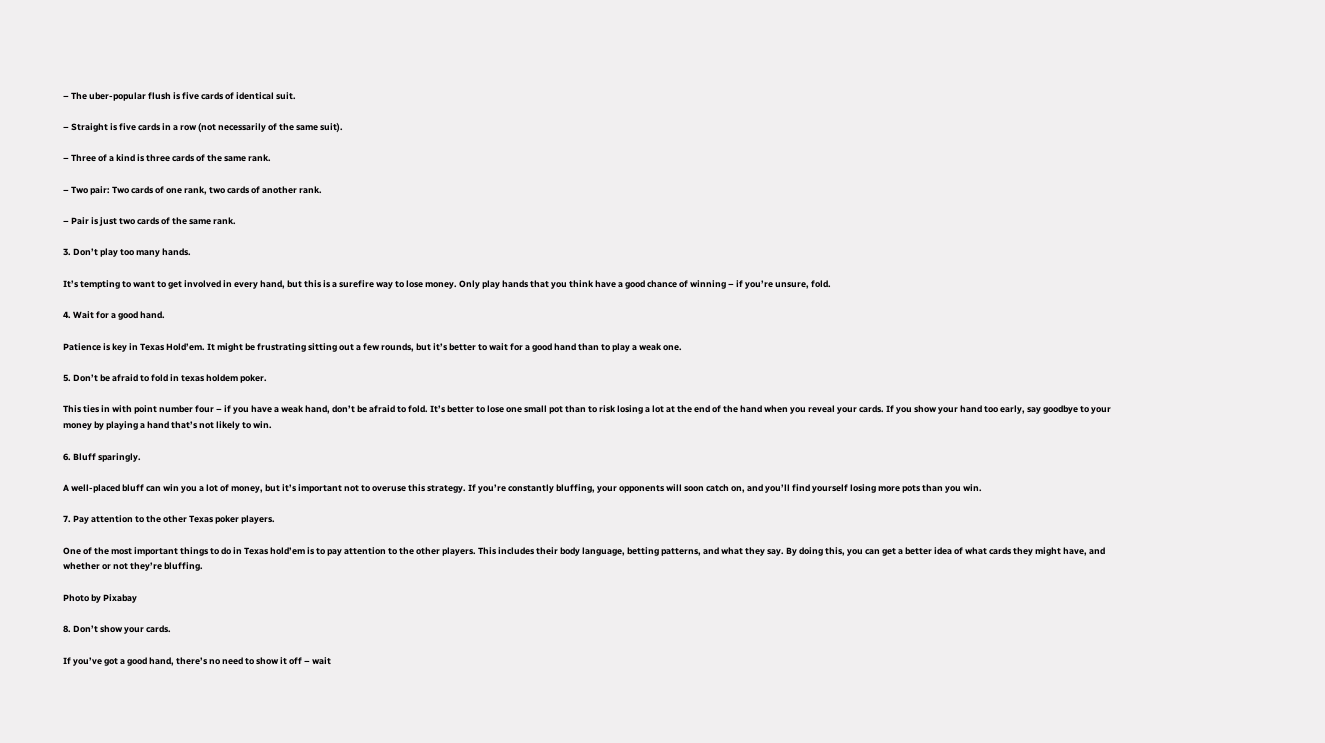– The uber-popular flush is five cards of identical suit.

– Straight is five cards in a row (not necessarily of the same suit).

– Three of a kind is three cards of the same rank.

– Two pair: Two cards of one rank, two cards of another rank.

– Pair is just two cards of the same rank.

3. Don’t play too many hands.

It’s tempting to want to get involved in every hand, but this is a surefire way to lose money. Only play hands that you think have a good chance of winning – if you’re unsure, fold.

4. Wait for a good hand.

Patience is key in Texas Hold’em. It might be frustrating sitting out a few rounds, but it’s better to wait for a good hand than to play a weak one.

5. Don’t be afraid to fold in texas holdem poker.

This ties in with point number four – if you have a weak hand, don’t be afraid to fold. It’s better to lose one small pot than to risk losing a lot at the end of the hand when you reveal your cards. If you show your hand too early, say goodbye to your money by playing a hand that’s not likely to win.

6. Bluff sparingly.

A well-placed bluff can win you a lot of money, but it’s important not to overuse this strategy. If you’re constantly bluffing, your opponents will soon catch on, and you’ll find yourself losing more pots than you win.

7. Pay attention to the other Texas poker players.

One of the most important things to do in Texas hold’em is to pay attention to the other players. This includes their body language, betting patterns, and what they say. By doing this, you can get a better idea of what cards they might have, and whether or not they’re bluffing.

Photo by Pixabay

8. Don’t show your cards.

If you’ve got a good hand, there’s no need to show it off – wait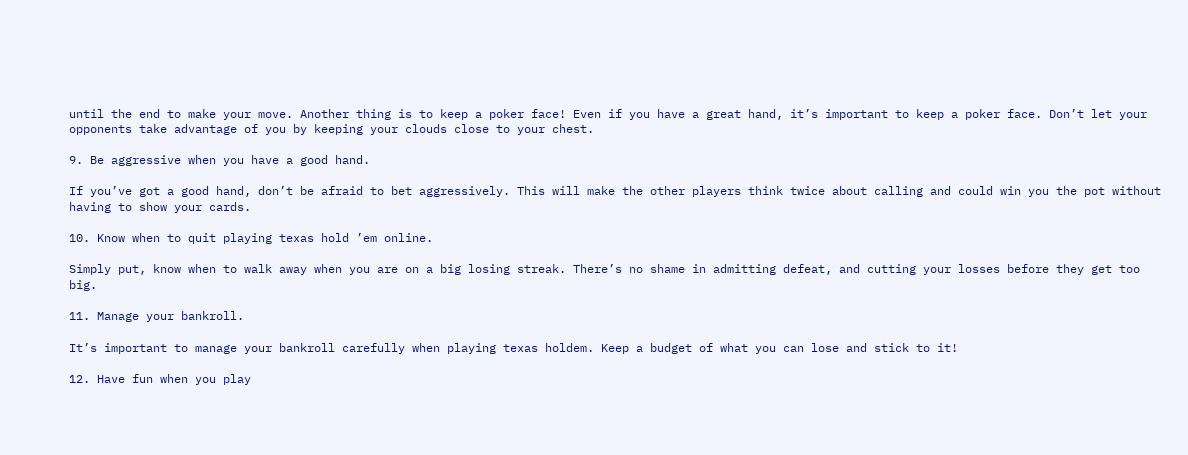until the end to make your move. Another thing is to keep a poker face! Even if you have a great hand, it’s important to keep a poker face. Don’t let your opponents take advantage of you by keeping your clouds close to your chest.

9. Be aggressive when you have a good hand.

If you’ve got a good hand, don’t be afraid to bet aggressively. This will make the other players think twice about calling and could win you the pot without having to show your cards.

10. Know when to quit playing texas hold ’em online.

Simply put, know when to walk away when you are on a big losing streak. There’s no shame in admitting defeat, and cutting your losses before they get too big.

11. Manage your bankroll.

It’s important to manage your bankroll carefully when playing texas holdem. Keep a budget of what you can lose and stick to it!

12. Have fun when you play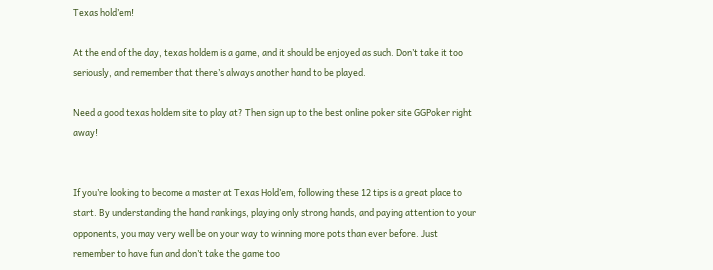Texas hold’em!

At the end of the day, texas holdem is a game, and it should be enjoyed as such. Don’t take it too seriously, and remember that there’s always another hand to be played.

Need a good texas holdem site to play at? Then sign up to the best online poker site GGPoker right away!


If you’re looking to become a master at Texas Hold’em, following these 12 tips is a great place to start. By understanding the hand rankings, playing only strong hands, and paying attention to your opponents, you may very well be on your way to winning more pots than ever before. Just remember to have fun and don’t take the game too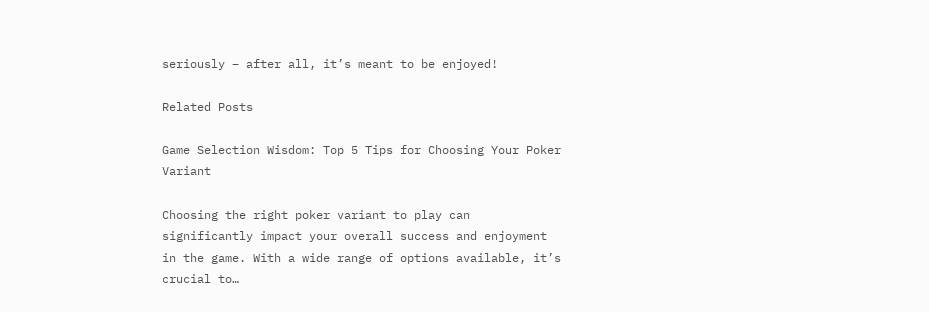seriously – after all, it’s meant to be enjoyed!

Related Posts

Game Selection Wisdom: Top 5 Tips for Choosing Your Poker Variant

Choosing the right poker variant to play can significantly impact your overall success and enjoyment in the game. With a wide range of options available, it’s crucial to…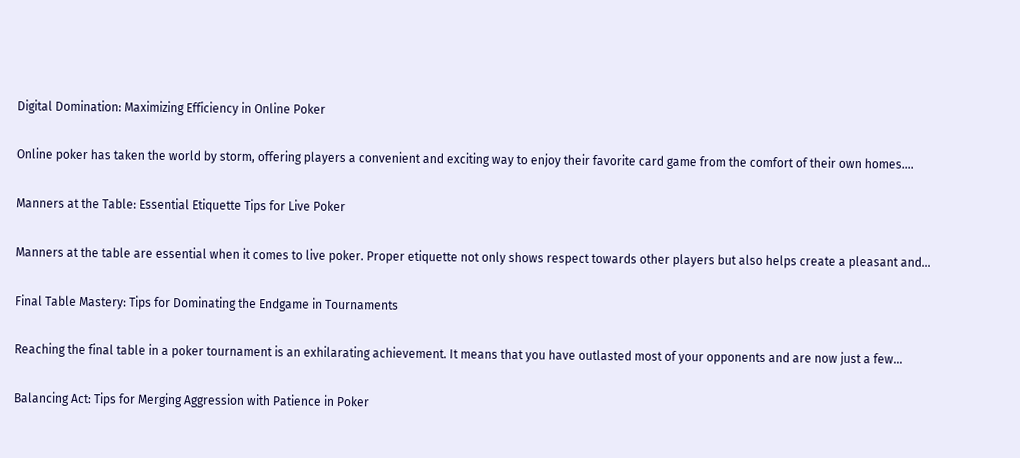Digital Domination: Maximizing Efficiency in Online Poker

Online poker has taken the world by storm, offering players a convenient and exciting way to enjoy their favorite card game from the comfort of their own homes….

Manners at the Table: Essential Etiquette Tips for Live Poker

Manners at the table are essential when it comes to live poker. Proper etiquette not only shows respect towards other players but also helps create a pleasant and…

Final Table Mastery: Tips for Dominating the Endgame in Tournaments

Reaching the final table in a poker tournament is an exhilarating achievement. It means that you have outlasted most of your opponents and are now just a few…

Balancing Act: Tips for Merging Aggression with Patience in Poker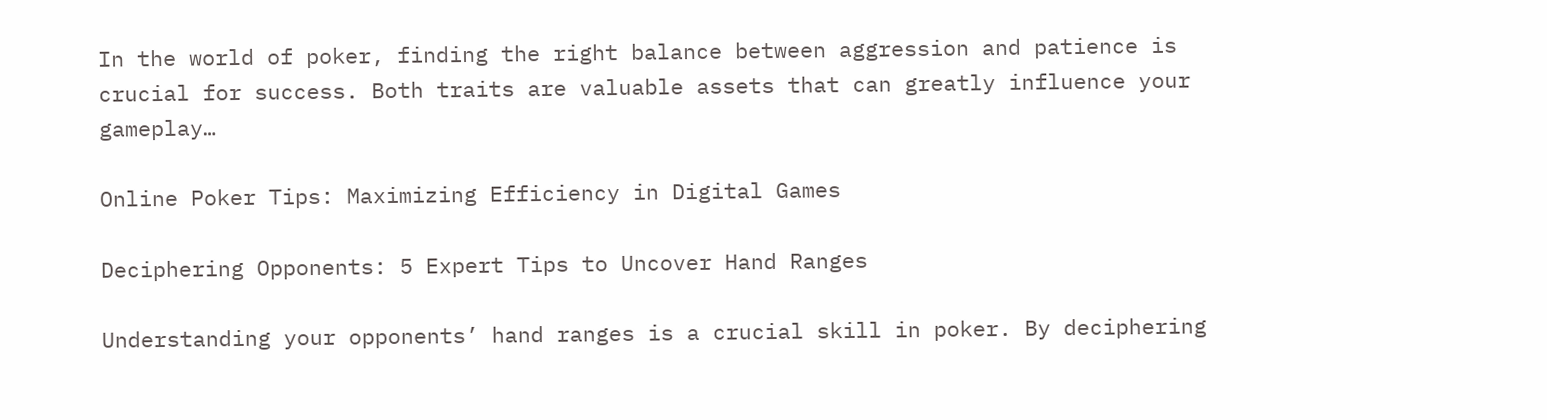In the world of poker, finding the right balance between aggression and patience is crucial for success. Both traits are valuable assets that can greatly influence your gameplay…

Online Poker Tips: Maximizing Efficiency in Digital Games

Deciphering Opponents: 5 Expert Tips to Uncover Hand Ranges

Understanding your opponents’ hand ranges is a crucial skill in poker. By deciphering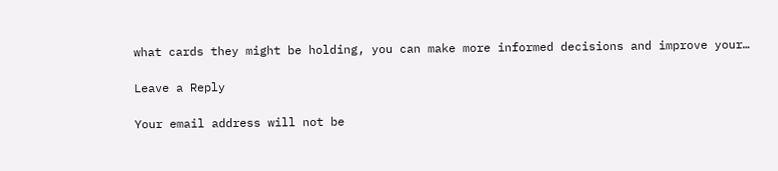what cards they might be holding, you can make more informed decisions and improve your…

Leave a Reply

Your email address will not be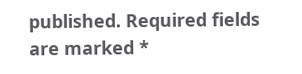published. Required fields are marked *